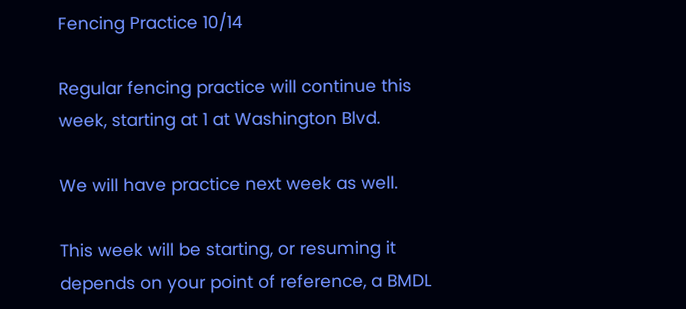Fencing Practice 10/14

Regular fencing practice will continue this week, starting at 1 at Washington Blvd.

We will have practice next week as well.

This week will be starting, or resuming it depends on your point of reference, a BMDL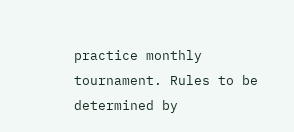practice monthly tournament. Rules to be determined by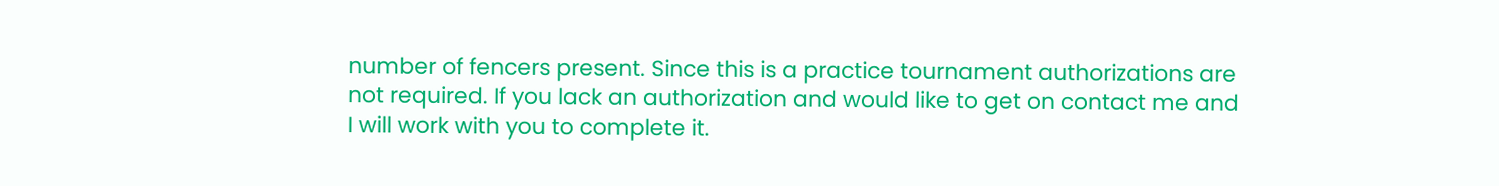number of fencers present. Since this is a practice tournament authorizations are not required. If you lack an authorization and would like to get on contact me and I will work with you to complete it.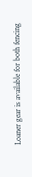Loaner gear is available for both fencing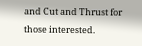and Cut and Thrust for those interested.